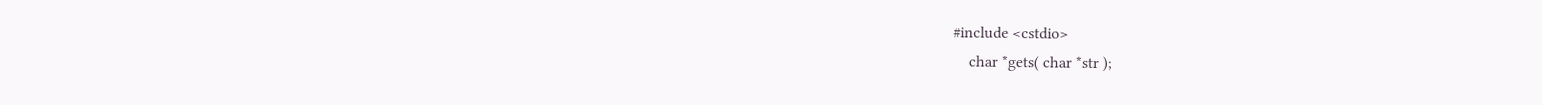#include <cstdio>
    char *gets( char *str );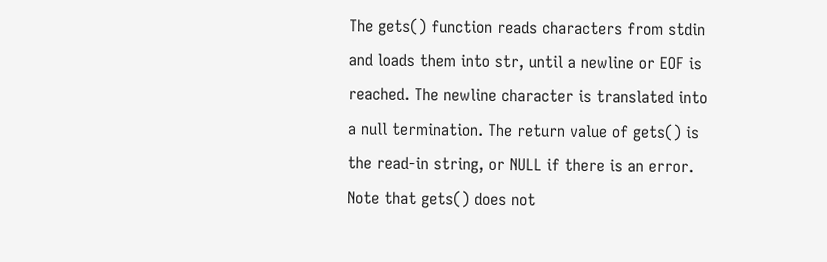The gets() function reads characters from stdin and loads them into str, until a newline or EOF is reached. The newline character is translated into a null termination. The return value of gets() is the read-in string, or NULL if there is an error. Note that gets() does not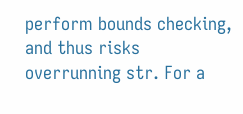perform bounds checking, and thus risks overrunning str. For a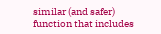similar (and safer) function that includes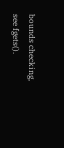bounds checking, see fgets().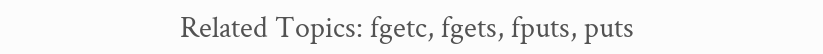Related Topics: fgetc, fgets, fputs, puts